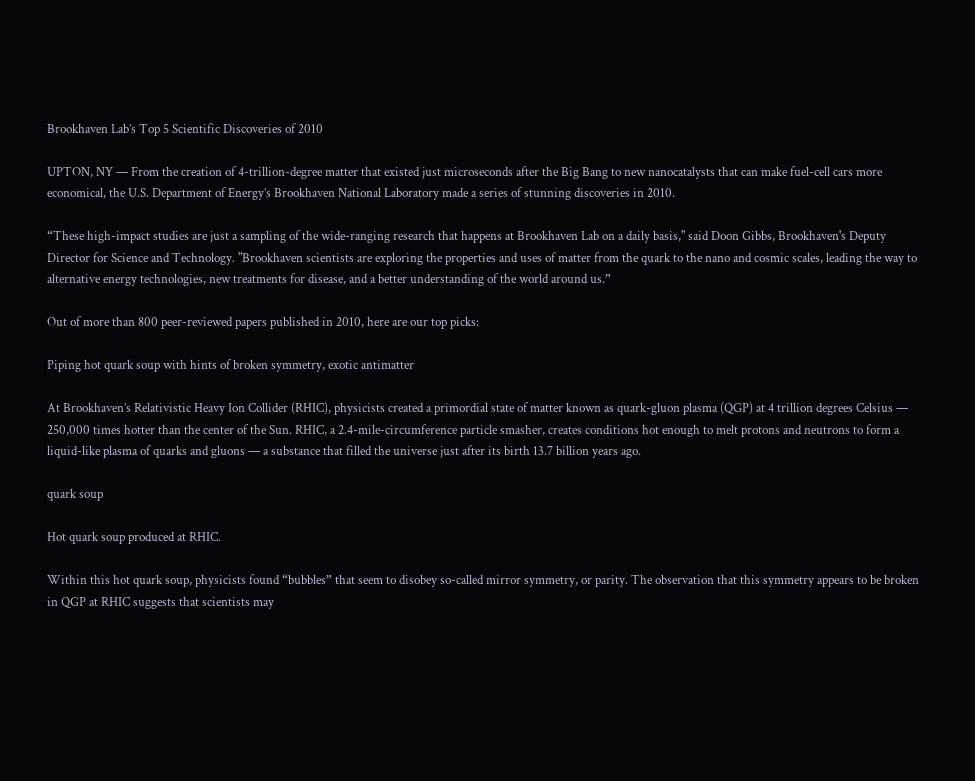Brookhaven Lab’s Top 5 Scientific Discoveries of 2010

UPTON, NY — From the creation of 4-trillion-degree matter that existed just microseconds after the Big Bang to new nanocatalysts that can make fuel-cell cars more economical, the U.S. Department of Energy’s Brookhaven National Laboratory made a series of stunning discoveries in 2010.

“These high-impact studies are just a sampling of the wide-ranging research that happens at Brookhaven Lab on a daily basis," said Doon Gibbs, Brookhaven's Deputy Director for Science and Technology. "Brookhaven scientists are exploring the properties and uses of matter from the quark to the nano and cosmic scales, leading the way to alternative energy technologies, new treatments for disease, and a better understanding of the world around us.”

Out of more than 800 peer-reviewed papers published in 2010, here are our top picks:

Piping hot quark soup with hints of broken symmetry, exotic antimatter

At Brookhaven’s Relativistic Heavy Ion Collider (RHIC), physicists created a primordial state of matter known as quark-gluon plasma (QGP) at 4 trillion degrees Celsius — 250,000 times hotter than the center of the Sun. RHIC, a 2.4-mile-circumference particle smasher, creates conditions hot enough to melt protons and neutrons to form a liquid-like plasma of quarks and gluons — a substance that filled the universe just after its birth 13.7 billion years ago.

quark soup

Hot quark soup produced at RHIC.

Within this hot quark soup, physicists found “bubbles” that seem to disobey so-called mirror symmetry, or parity. The observation that this symmetry appears to be broken in QGP at RHIC suggests that scientists may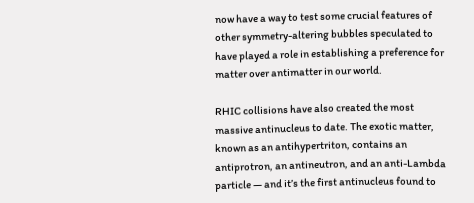now have a way to test some crucial features of other symmetry-altering bubbles speculated to have played a role in establishing a preference for matter over antimatter in our world.

RHIC collisions have also created the most massive antinucleus to date. The exotic matter, known as an antihypertriton, contains an antiprotron, an antineutron, and an anti-Lambda particle — and it’s the first antinucleus found to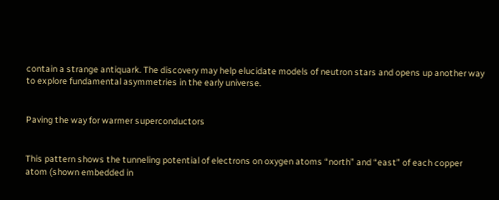contain a strange antiquark. The discovery may help elucidate models of neutron stars and opens up another way to explore fundamental asymmetries in the early universe.


Paving the way for warmer superconductors


This pattern shows the tunneling potential of electrons on oxygen atoms “north” and “east” of each copper atom (shown embedded in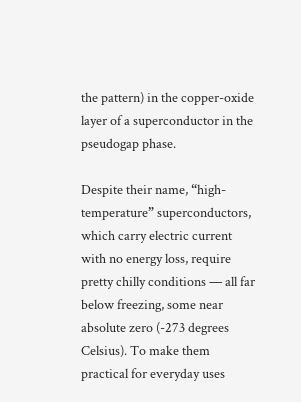the pattern) in the copper-oxide layer of a superconductor in the pseudogap phase.

Despite their name, “high-temperature” superconductors, which carry electric current with no energy loss, require pretty chilly conditions — all far below freezing, some near absolute zero (-273 degrees Celsius). To make them practical for everyday uses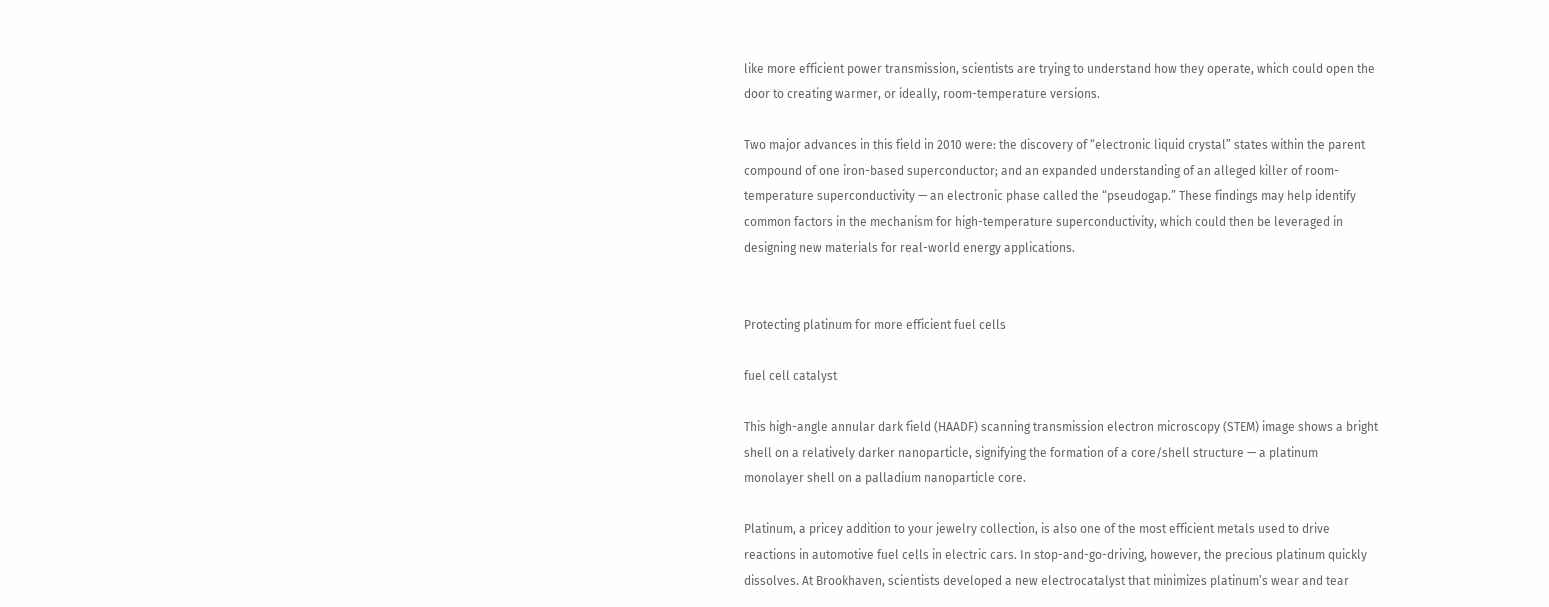like more efficient power transmission, scientists are trying to understand how they operate, which could open the door to creating warmer, or ideally, room-temperature versions.

Two major advances in this field in 2010 were: the discovery of “electronic liquid crystal” states within the parent compound of one iron-based superconductor; and an expanded understanding of an alleged killer of room-temperature superconductivity — an electronic phase called the “pseudogap.” These findings may help identify common factors in the mechanism for high-temperature superconductivity, which could then be leveraged in designing new materials for real-world energy applications.


Protecting platinum for more efficient fuel cells

fuel cell catalyst

This high-angle annular dark field (HAADF) scanning transmission electron microscopy (STEM) image shows a bright shell on a relatively darker nanoparticle, signifying the formation of a core/shell structure — a platinum monolayer shell on a palladium nanoparticle core.

Platinum, a pricey addition to your jewelry collection, is also one of the most efficient metals used to drive reactions in automotive fuel cells in electric cars. In stop-and-go-driving, however, the precious platinum quickly dissolves. At Brookhaven, scientists developed a new electrocatalyst that minimizes platinum’s wear and tear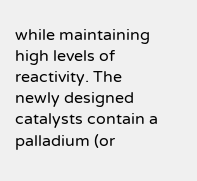while maintaining high levels of reactivity. The newly designed catalysts contain a palladium (or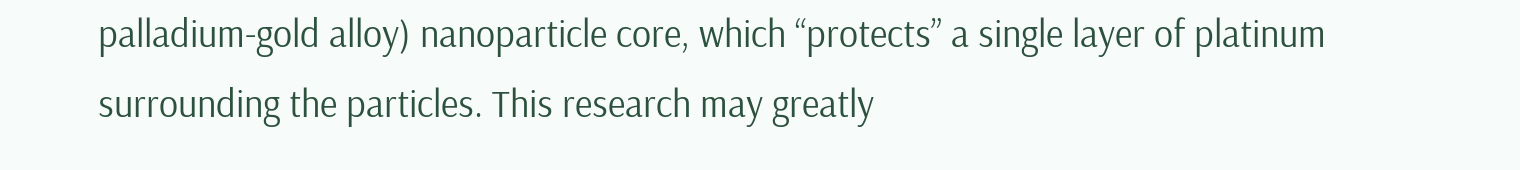palladium-gold alloy) nanoparticle core, which “protects” a single layer of platinum surrounding the particles. This research may greatly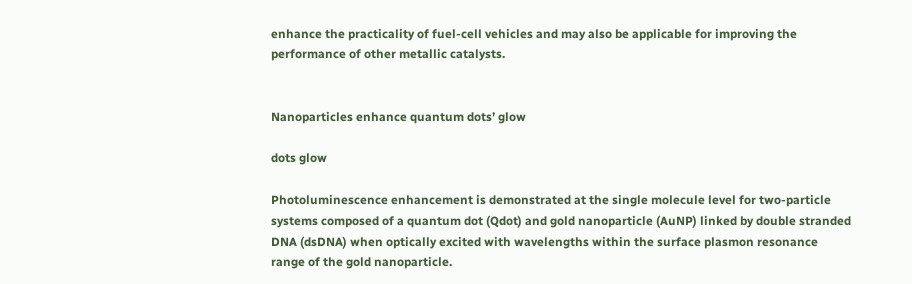enhance the practicality of fuel-cell vehicles and may also be applicable for improving the performance of other metallic catalysts.


Nanoparticles enhance quantum dots’ glow

dots glow

Photoluminescence enhancement is demonstrated at the single molecule level for two-particle systems composed of a quantum dot (Qdot) and gold nanoparticle (AuNP) linked by double stranded DNA (dsDNA) when optically excited with wavelengths within the surface plasmon resonance range of the gold nanoparticle.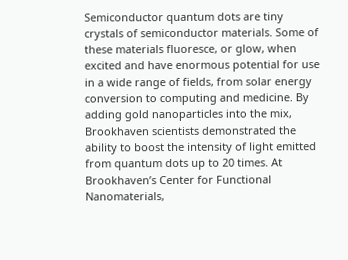Semiconductor quantum dots are tiny crystals of semiconductor materials. Some of these materials fluoresce, or glow, when excited and have enormous potential for use in a wide range of fields, from solar energy conversion to computing and medicine. By adding gold nanoparticles into the mix, Brookhaven scientists demonstrated the ability to boost the intensity of light emitted from quantum dots up to 20 times. At Brookhaven’s Center for Functional Nanomaterials,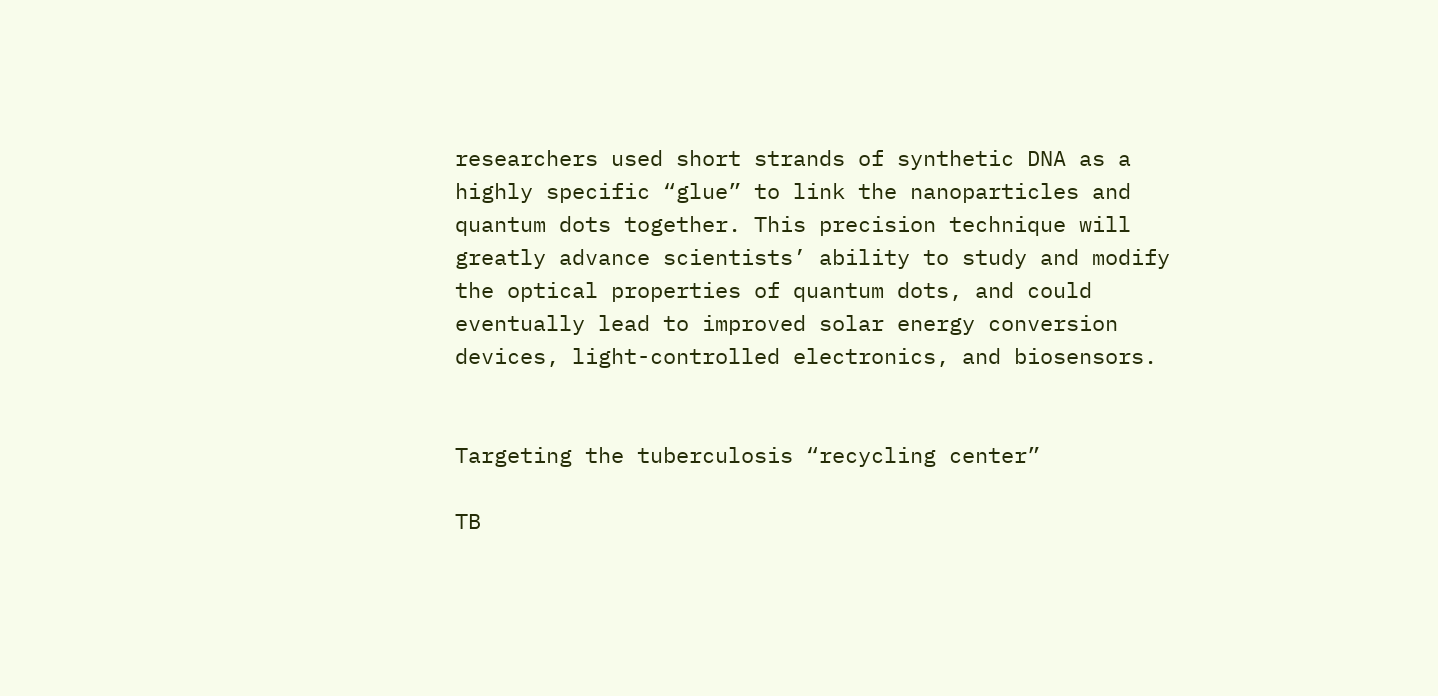researchers used short strands of synthetic DNA as a highly specific “glue” to link the nanoparticles and quantum dots together. This precision technique will greatly advance scientists’ ability to study and modify the optical properties of quantum dots, and could eventually lead to improved solar energy conversion devices, light-controlled electronics, and biosensors.


Targeting the tuberculosis “recycling center”

TB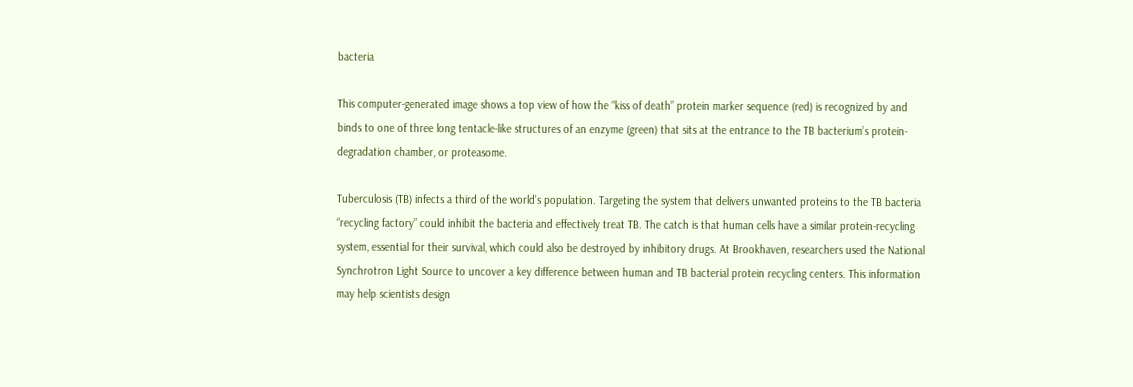bacteria

This computer-generated image shows a top view of how the “kiss of death” protein marker sequence (red) is recognized by and binds to one of three long tentacle-like structures of an enzyme (green) that sits at the entrance to the TB bacterium’s protein-degradation chamber, or proteasome.

Tuberculosis (TB) infects a third of the world’s population. Targeting the system that delivers unwanted proteins to the TB bacteria “recycling factory” could inhibit the bacteria and effectively treat TB. The catch is that human cells have a similar protein-recycling system, essential for their survival, which could also be destroyed by inhibitory drugs. At Brookhaven, researchers used the National Synchrotron Light Source to uncover a key difference between human and TB bacterial protein recycling centers. This information may help scientists design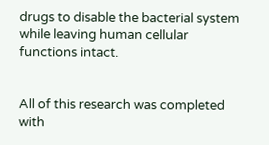drugs to disable the bacterial system while leaving human cellular functions intact.


All of this research was completed with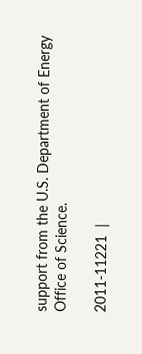support from the U.S. Department of Energy Office of Science.

2011-11221  |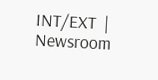INT/EXT  |  Newsroom